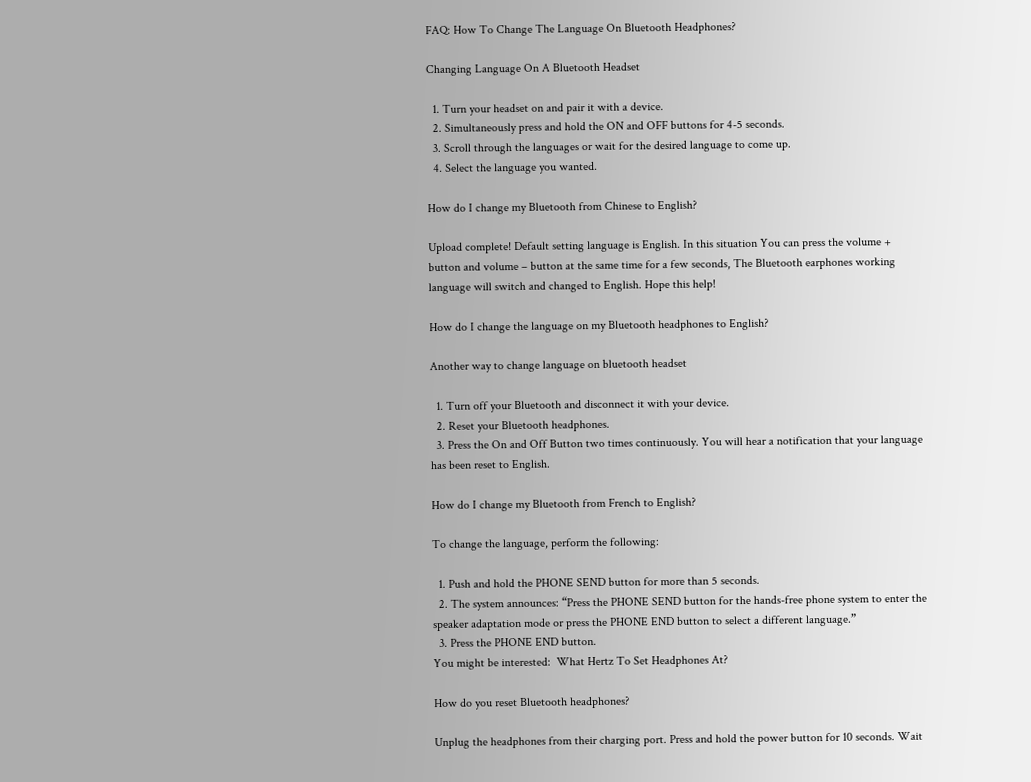FAQ: How To Change The Language On Bluetooth Headphones?

Changing Language On A Bluetooth Headset

  1. Turn your headset on and pair it with a device.
  2. Simultaneously press and hold the ON and OFF buttons for 4-5 seconds.
  3. Scroll through the languages or wait for the desired language to come up.
  4. Select the language you wanted.

How do I change my Bluetooth from Chinese to English?

Upload complete! Default setting language is English. In this situation You can press the volume + button and volume – button at the same time for a few seconds, The Bluetooth earphones working language will switch and changed to English. Hope this help!

How do I change the language on my Bluetooth headphones to English?

Another way to change language on bluetooth headset

  1. Turn off your Bluetooth and disconnect it with your device.
  2. Reset your Bluetooth headphones.
  3. Press the On and Off Button two times continuously. You will hear a notification that your language has been reset to English.

How do I change my Bluetooth from French to English?

To change the language, perform the following:

  1. Push and hold the PHONE SEND button for more than 5 seconds.
  2. The system announces: “Press the PHONE SEND button for the hands-free phone system to enter the speaker adaptation mode or press the PHONE END button to select a different language.”
  3. Press the PHONE END button.
You might be interested:  What Hertz To Set Headphones At?

How do you reset Bluetooth headphones?

Unplug the headphones from their charging port. Press and hold the power button for 10 seconds. Wait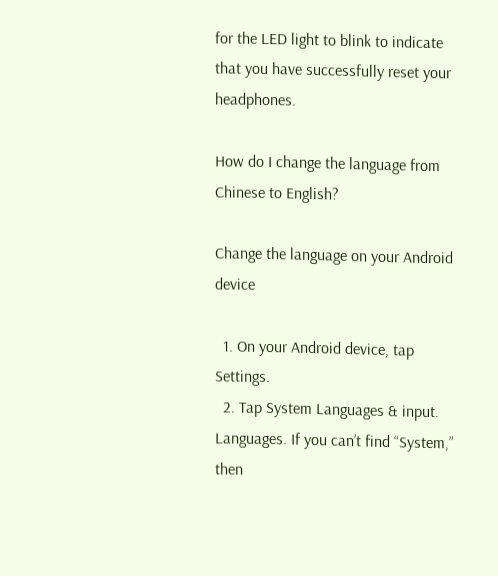for the LED light to blink to indicate that you have successfully reset your headphones.

How do I change the language from Chinese to English?

Change the language on your Android device

  1. On your Android device, tap Settings.
  2. Tap System Languages & input. Languages. If you can’t find “System,” then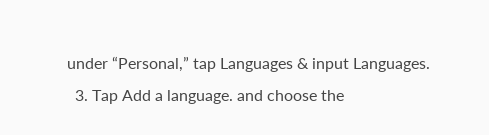under “Personal,” tap Languages & input Languages.
  3. Tap Add a language. and choose the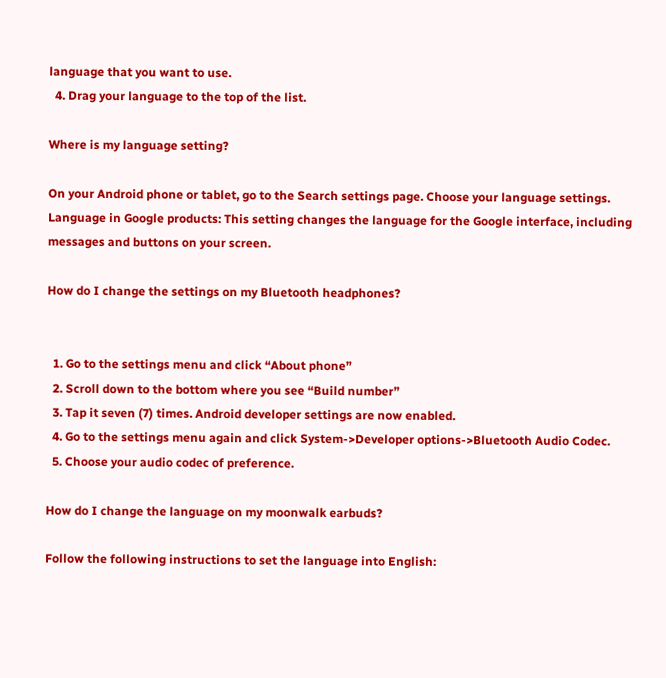language that you want to use.
  4. Drag your language to the top of the list.

Where is my language setting?

On your Android phone or tablet, go to the Search settings page. Choose your language settings. Language in Google products: This setting changes the language for the Google interface, including messages and buttons on your screen.

How do I change the settings on my Bluetooth headphones?


  1. Go to the settings menu and click “About phone”
  2. Scroll down to the bottom where you see “Build number”
  3. Tap it seven (7) times. Android developer settings are now enabled.
  4. Go to the settings menu again and click System->Developer options->Bluetooth Audio Codec.
  5. Choose your audio codec of preference.

How do I change the language on my moonwalk earbuds?

Follow the following instructions to set the language into English: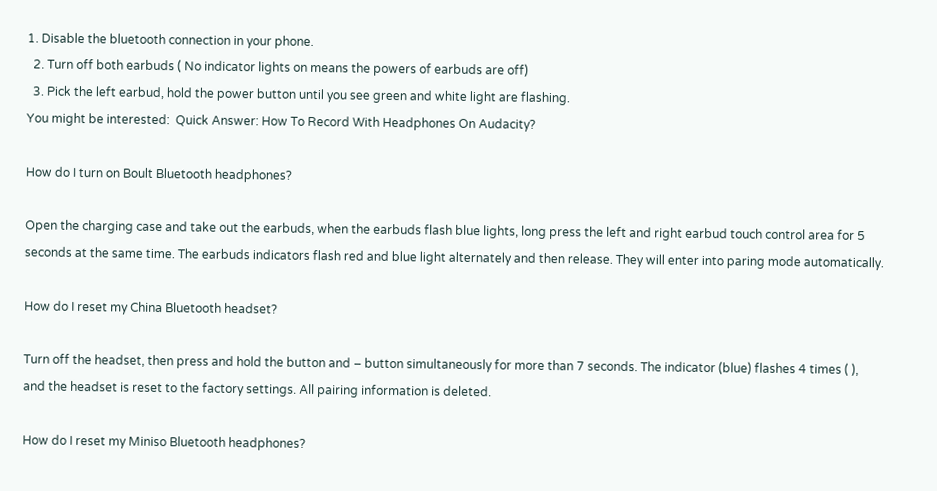1. Disable the bluetooth connection in your phone.
  2. Turn off both earbuds ( No indicator lights on means the powers of earbuds are off)
  3. Pick the left earbud, hold the power button until you see green and white light are flashing.
You might be interested:  Quick Answer: How To Record With Headphones On Audacity?

How do I turn on Boult Bluetooth headphones?

Open the charging case and take out the earbuds, when the earbuds flash blue lights, long press the left and right earbud touch control area for 5 seconds at the same time. The earbuds indicators flash red and blue light alternately and then release. They will enter into paring mode automatically.

How do I reset my China Bluetooth headset?

Turn off the headset, then press and hold the button and – button simultaneously for more than 7 seconds. The indicator (blue) flashes 4 times ( ), and the headset is reset to the factory settings. All pairing information is deleted.

How do I reset my Miniso Bluetooth headphones?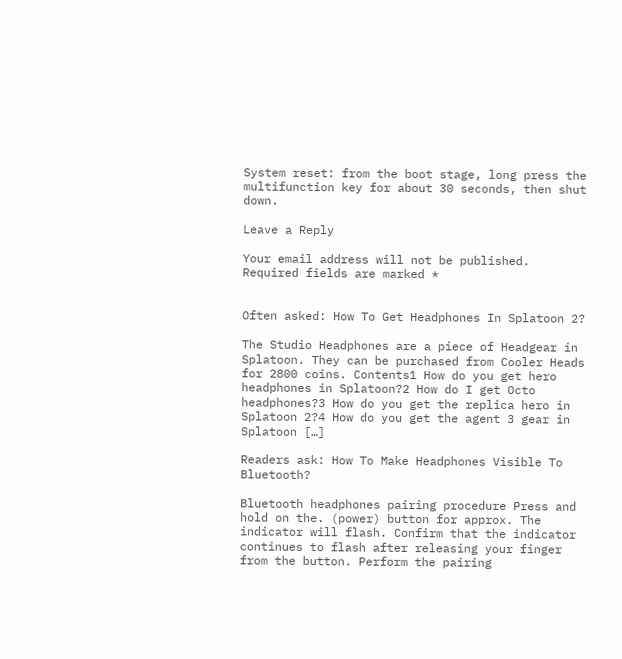System reset: from the boot stage, long press the multifunction key for about 30 seconds, then shut down.

Leave a Reply

Your email address will not be published. Required fields are marked *


Often asked: How To Get Headphones In Splatoon 2?

The Studio Headphones are a piece of Headgear in Splatoon. They can be purchased from Cooler Heads for 2800 coins. Contents1 How do you get hero headphones in Splatoon?2 How do I get Octo headphones?3 How do you get the replica hero in Splatoon 2?4 How do you get the agent 3 gear in Splatoon […]

Readers ask: How To Make Headphones Visible To Bluetooth?

Bluetooth headphones pairing procedure Press and hold on the. (power) button for approx. The indicator will flash. Confirm that the indicator continues to flash after releasing your finger from the button. Perform the pairing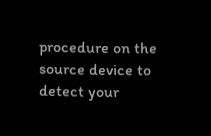procedure on the source device to detect your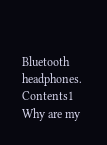Bluetooth headphones. Contents1 Why are my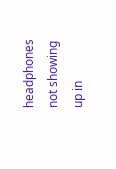headphones not showing up in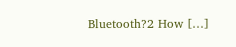Bluetooth?2 How […]